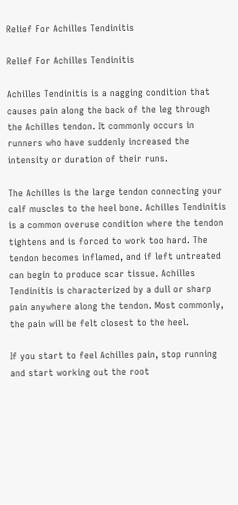Relief For Achilles Tendinitis

Relief For Achilles Tendinitis

Achilles Tendinitis is a nagging condition that causes pain along the back of the leg through the Achilles tendon. It commonly occurs in runners who have suddenly increased the intensity or duration of their runs.

The Achilles is the large tendon connecting your calf muscles to the heel bone. Achilles Tendinitis is a common overuse condition where the tendon tightens and is forced to work too hard. The tendon becomes inflamed, and if left untreated can begin to produce scar tissue. Achilles Tendinitis is characterized by a dull or sharp pain anywhere along the tendon. Most commonly, the pain will be felt closest to the heel.

If you start to feel Achilles pain, stop running and start working out the root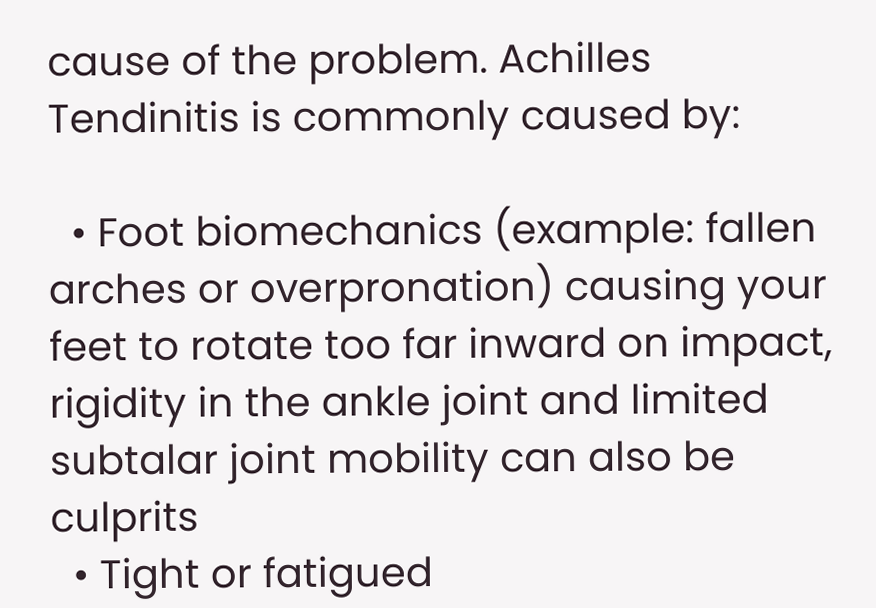cause of the problem. Achilles Tendinitis is commonly caused by:

  • Foot biomechanics (example: fallen arches or overpronation) causing your feet to rotate too far inward on impact, rigidity in the ankle joint and limited subtalar joint mobility can also be culprits
  • Tight or fatigued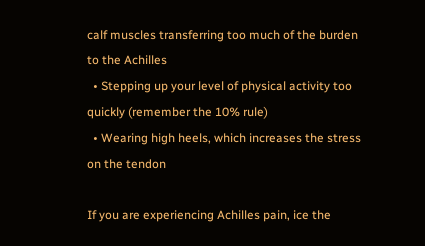calf muscles transferring too much of the burden to the Achilles
  • Stepping up your level of physical activity too quickly (remember the 10% rule)
  • Wearing high heels, which increases the stress on the tendon

If you are experiencing Achilles pain, ice the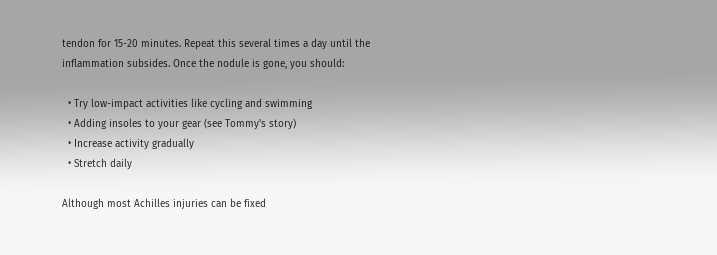tendon for 15-20 minutes. Repeat this several times a day until the inflammation subsides. Once the nodule is gone, you should:

  • Try low-impact activities like cycling and swimming
  • Adding insoles to your gear (see Tommy's story)
  • Increase activity gradually
  • Stretch daily

Although most Achilles injuries can be fixed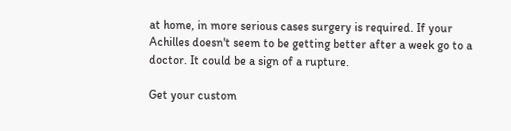at home, in more serious cases surgery is required. If your Achilles doesn't seem to be getting better after a week go to a doctor. It could be a sign of a rupture.

Get your custom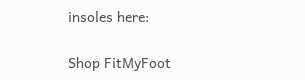insoles here:

Shop FitMyFoot